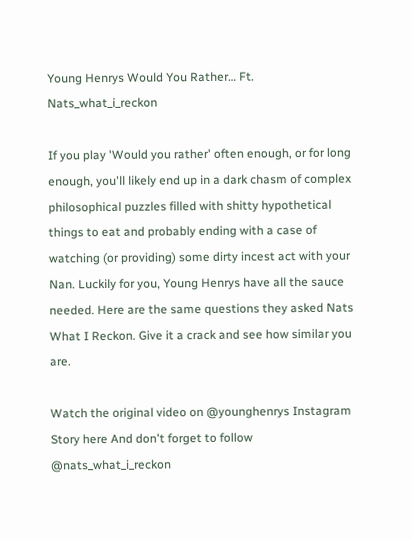Young Henrys Would You Rather… Ft. Nats_what_i_reckon

If you play 'Would you rather' often enough, or for long enough, you'll likely end up in a dark chasm of complex philosophical puzzles filled with shitty hypothetical things to eat and probably ending with a case of watching (or providing) some dirty incest act with your Nan. Luckily for you, Young Henrys have all the sauce needed. Here are the same questions they asked Nats What I Reckon. Give it a crack and see how similar you are.

Watch the original video on @younghenrys Instagram Story here And don't forget to follow @nats_what_i_reckon